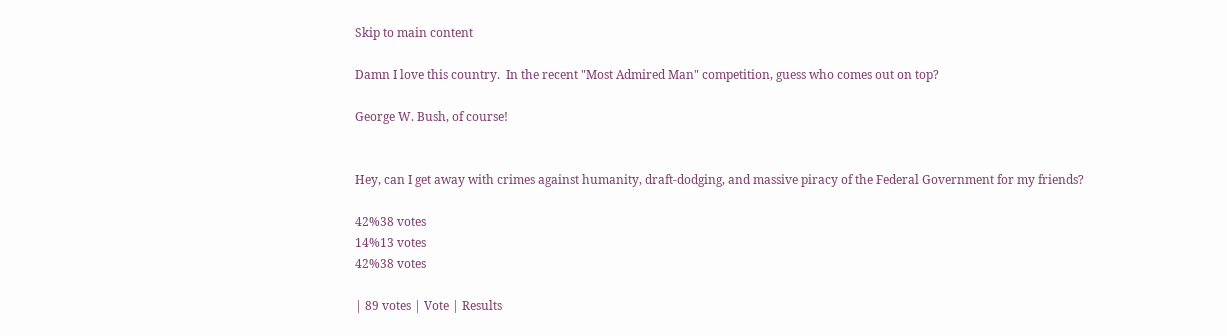Skip to main content

Damn I love this country.  In the recent "Most Admired Man" competition, guess who comes out on top?

George W. Bush, of course!


Hey, can I get away with crimes against humanity, draft-dodging, and massive piracy of the Federal Government for my friends?

42%38 votes
14%13 votes
42%38 votes

| 89 votes | Vote | Results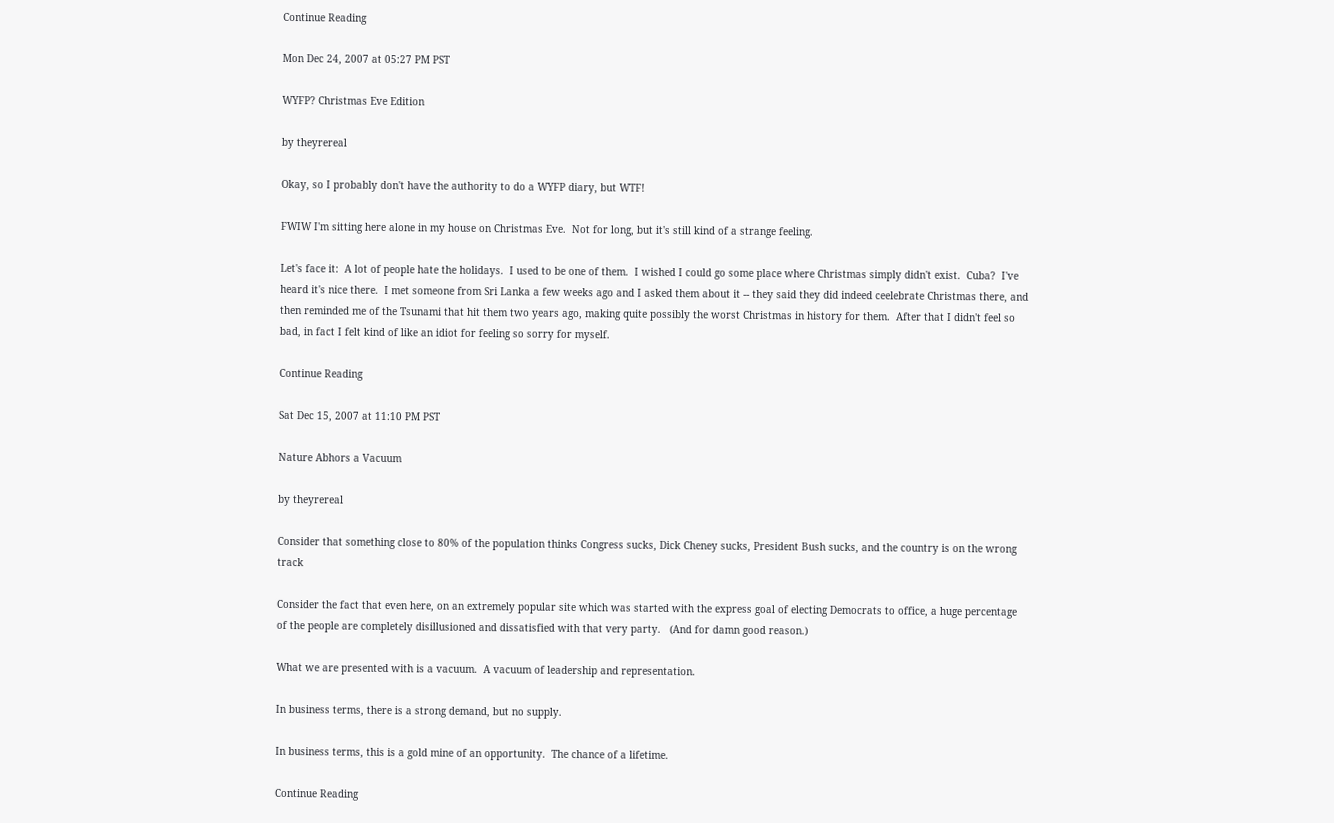Continue Reading

Mon Dec 24, 2007 at 05:27 PM PST

WYFP? Christmas Eve Edition

by theyrereal

Okay, so I probably don't have the authority to do a WYFP diary, but WTF!

FWIW I'm sitting here alone in my house on Christmas Eve.  Not for long, but it's still kind of a strange feeling.

Let's face it:  A lot of people hate the holidays.  I used to be one of them.  I wished I could go some place where Christmas simply didn't exist.  Cuba?  I've heard it's nice there.  I met someone from Sri Lanka a few weeks ago and I asked them about it -- they said they did indeed ceelebrate Christmas there, and then reminded me of the Tsunami that hit them two years ago, making quite possibly the worst Christmas in history for them.  After that I didn't feel so bad, in fact I felt kind of like an idiot for feeling so sorry for myself.

Continue Reading

Sat Dec 15, 2007 at 11:10 PM PST

Nature Abhors a Vacuum

by theyrereal

Consider that something close to 80% of the population thinks Congress sucks, Dick Cheney sucks, President Bush sucks, and the country is on the wrong track

Consider the fact that even here, on an extremely popular site which was started with the express goal of electing Democrats to office, a huge percentage of the people are completely disillusioned and dissatisfied with that very party.   (And for damn good reason.)

What we are presented with is a vacuum.  A vacuum of leadership and representation.

In business terms, there is a strong demand, but no supply.

In business terms, this is a gold mine of an opportunity.  The chance of a lifetime.

Continue Reading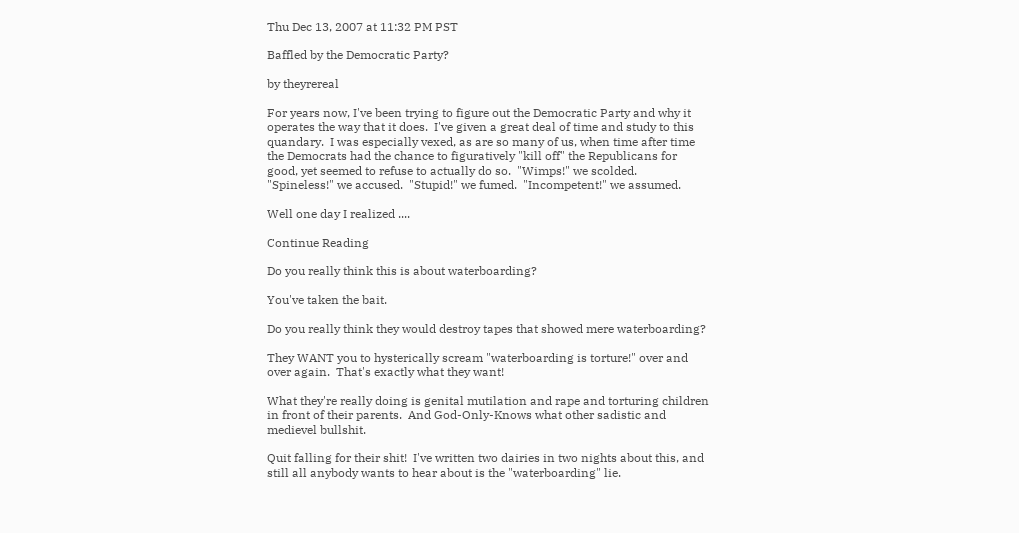Thu Dec 13, 2007 at 11:32 PM PST

Baffled by the Democratic Party?

by theyrereal

For years now, I've been trying to figure out the Democratic Party and why it operates the way that it does.  I've given a great deal of time and study to this quandary.  I was especially vexed, as are so many of us, when time after time the Democrats had the chance to figuratively "kill off" the Republicans for good, yet seemed to refuse to actually do so.  "Wimps!" we scolded.  "Spineless!" we accused.  "Stupid!" we fumed.  "Incompetent!" we assumed.

Well one day I realized ....

Continue Reading

Do you really think this is about waterboarding?

You've taken the bait.

Do you really think they would destroy tapes that showed mere waterboarding?

They WANT you to hysterically scream "waterboarding is torture!" over and over again.  That's exactly what they want!

What they're really doing is genital mutilation and rape and torturing children in front of their parents.  And God-Only-Knows what other sadistic and medievel bullshit.

Quit falling for their shit!  I've written two dairies in two nights about this, and still all anybody wants to hear about is the "waterboarding" lie.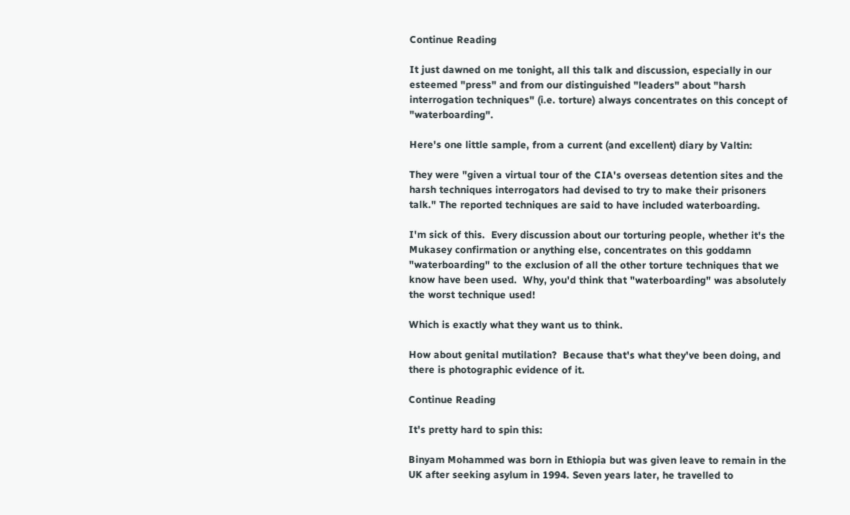Continue Reading

It just dawned on me tonight, all this talk and discussion, especially in our esteemed "press" and from our distinguished "leaders" about "harsh interrogation techniques" (i.e. torture) always concentrates on this concept of "waterboarding".

Here's one little sample, from a current (and excellent) diary by Valtin:

They were "given a virtual tour of the CIA's overseas detention sites and the harsh techniques interrogators had devised to try to make their prisoners talk." The reported techniques are said to have included waterboarding.

I'm sick of this.  Every discussion about our torturing people, whether it's the Mukasey confirmation or anything else, concentrates on this goddamn "waterboarding" to the exclusion of all the other torture techniques that we know have been used.  Why, you'd think that "waterboarding" was absolutely the worst technique used!

Which is exactly what they want us to think.

How about genital mutilation?  Because that's what they've been doing, and there is photographic evidence of it.

Continue Reading

It's pretty hard to spin this:

Binyam Mohammed was born in Ethiopia but was given leave to remain in the UK after seeking asylum in 1994. Seven years later, he travelled to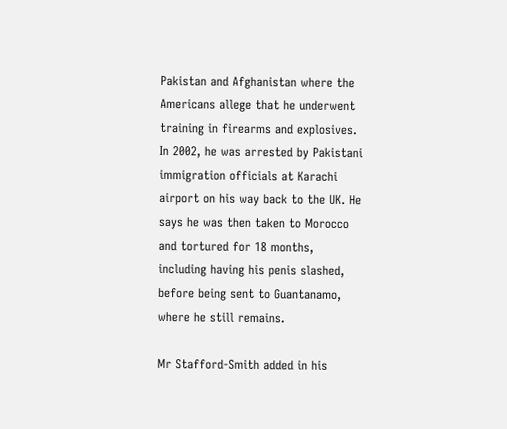Pakistan and Afghanistan where the Americans allege that he underwent training in firearms and explosives. In 2002, he was arrested by Pakistani immigration officials at Karachi airport on his way back to the UK. He says he was then taken to Morocco and tortured for 18 months, including having his penis slashed, before being sent to Guantanamo, where he still remains.

Mr Stafford-Smith added in his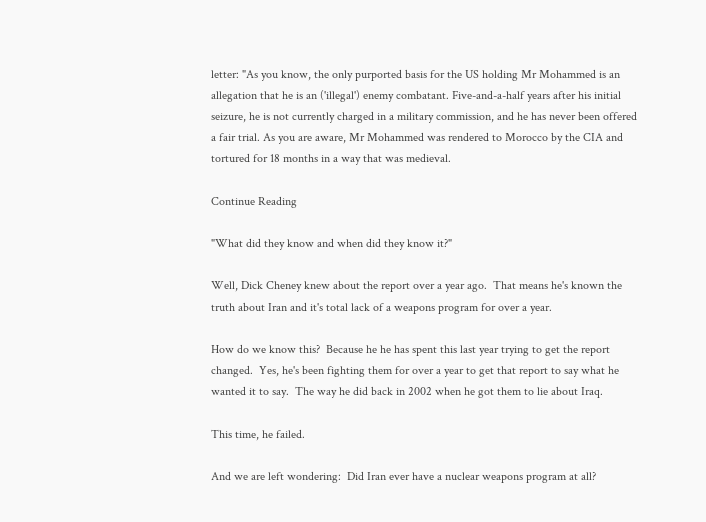letter: "As you know, the only purported basis for the US holding Mr Mohammed is an allegation that he is an ('illegal') enemy combatant. Five-and-a-half years after his initial seizure, he is not currently charged in a military commission, and he has never been offered a fair trial. As you are aware, Mr Mohammed was rendered to Morocco by the CIA and tortured for 18 months in a way that was medieval.

Continue Reading

"What did they know and when did they know it?"

Well, Dick Cheney knew about the report over a year ago.  That means he's known the truth about Iran and it's total lack of a weapons program for over a year.

How do we know this?  Because he he has spent this last year trying to get the report changed.  Yes, he's been fighting them for over a year to get that report to say what he wanted it to say.  The way he did back in 2002 when he got them to lie about Iraq.

This time, he failed.

And we are left wondering:  Did Iran ever have a nuclear weapons program at all?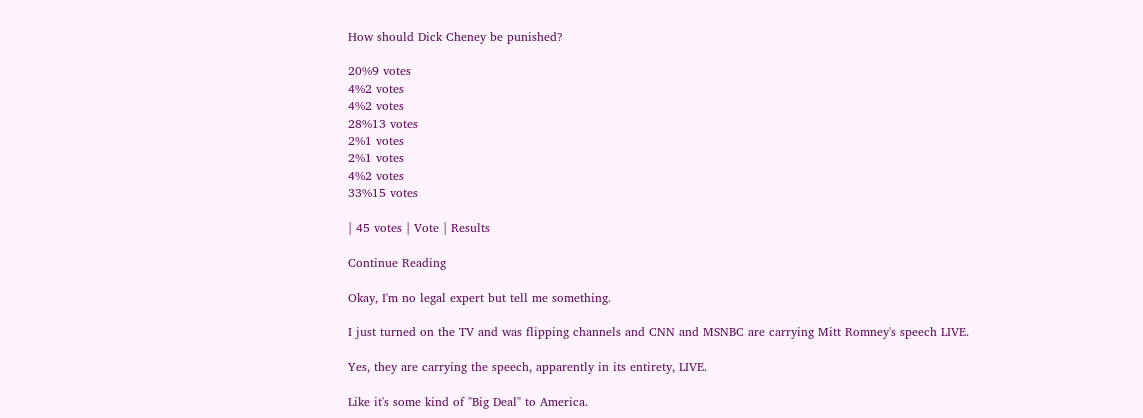How should Dick Cheney be punished?

20%9 votes
4%2 votes
4%2 votes
28%13 votes
2%1 votes
2%1 votes
4%2 votes
33%15 votes

| 45 votes | Vote | Results

Continue Reading

Okay, I'm no legal expert but tell me something.

I just turned on the TV and was flipping channels and CNN and MSNBC are carrying Mitt Romney's speech LIVE.

Yes, they are carrying the speech, apparently in its entirety, LIVE.

Like it's some kind of "Big Deal" to America.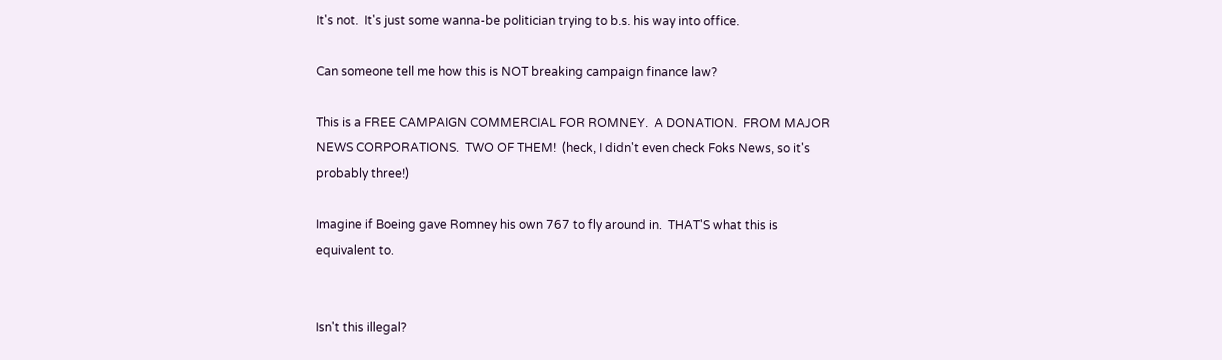It's not.  It's just some wanna-be politician trying to b.s. his way into office.

Can someone tell me how this is NOT breaking campaign finance law?

This is a FREE CAMPAIGN COMMERCIAL FOR ROMNEY.  A DONATION.  FROM MAJOR NEWS CORPORATIONS.  TWO OF THEM!  (heck, I didn't even check Foks News, so it's probably three!)

Imagine if Boeing gave Romney his own 767 to fly around in.  THAT'S what this is equivalent to.


Isn't this illegal?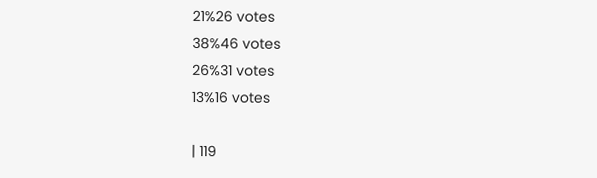21%26 votes
38%46 votes
26%31 votes
13%16 votes

| 119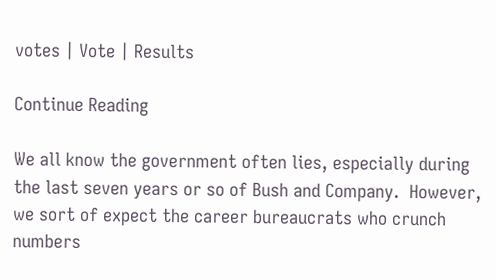votes | Vote | Results

Continue Reading

We all know the government often lies, especially during the last seven years or so of Bush and Company.  However, we sort of expect the career bureaucrats who crunch numbers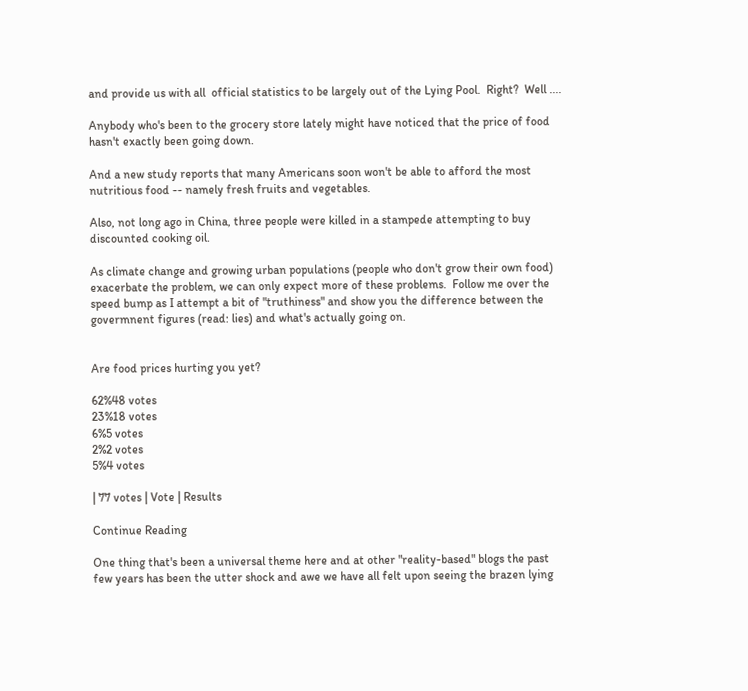and provide us with all  official statistics to be largely out of the Lying Pool.  Right?  Well ....

Anybody who's been to the grocery store lately might have noticed that the price of food hasn't exactly been going down.

And a new study reports that many Americans soon won't be able to afford the most nutritious food -- namely fresh fruits and vegetables.

Also, not long ago in China, three people were killed in a stampede attempting to buy discounted cooking oil.

As climate change and growing urban populations (people who don't grow their own food) exacerbate the problem, we can only expect more of these problems.  Follow me over the speed bump as I attempt a bit of "truthiness" and show you the difference between the govermnent figures (read: lies) and what's actually going on.


Are food prices hurting you yet?

62%48 votes
23%18 votes
6%5 votes
2%2 votes
5%4 votes

| 77 votes | Vote | Results

Continue Reading

One thing that's been a universal theme here and at other "reality-based" blogs the past few years has been the utter shock and awe we have all felt upon seeing the brazen lying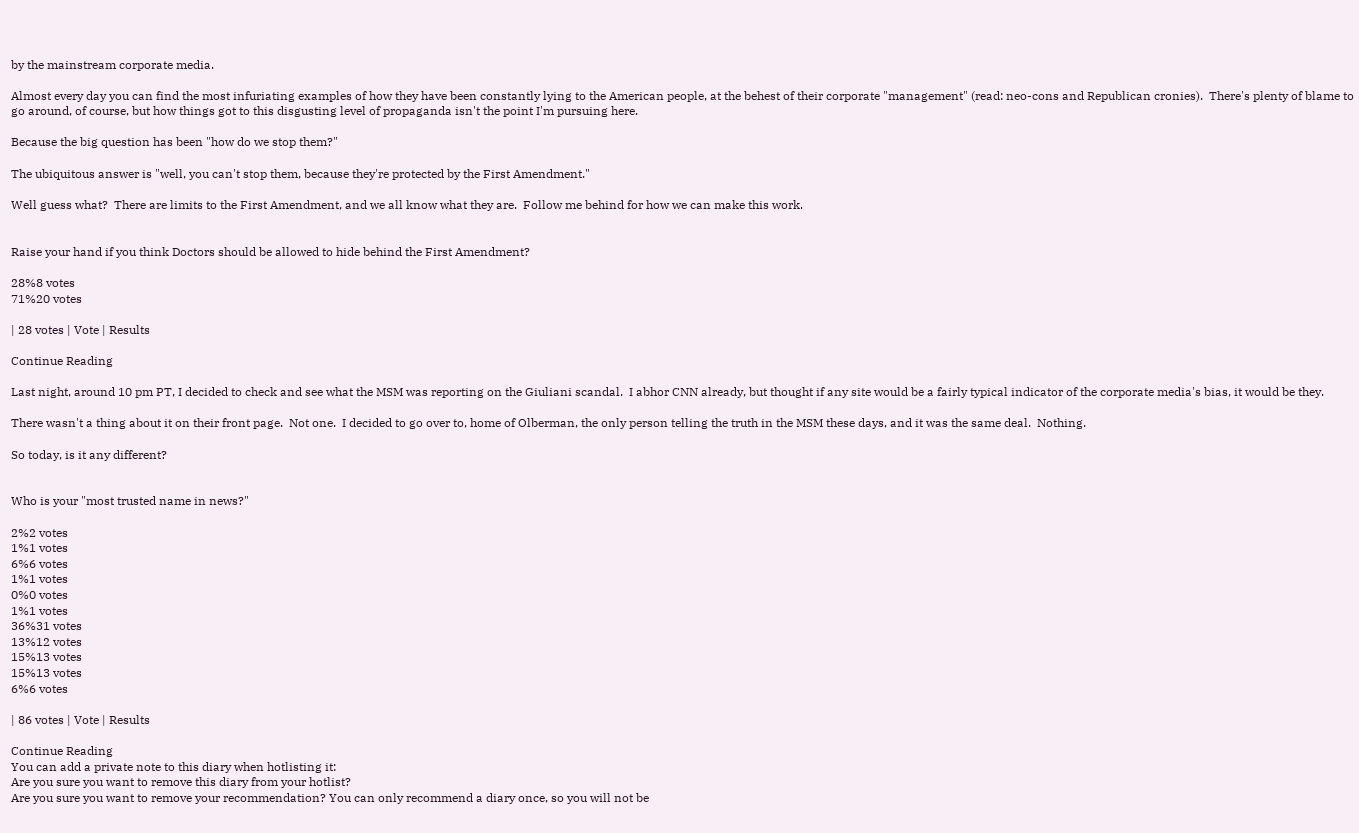by the mainstream corporate media.

Almost every day you can find the most infuriating examples of how they have been constantly lying to the American people, at the behest of their corporate "management" (read: neo-cons and Republican cronies).  There's plenty of blame to go around, of course, but how things got to this disgusting level of propaganda isn't the point I'm pursuing here.

Because the big question has been "how do we stop them?"

The ubiquitous answer is "well, you can't stop them, because they're protected by the First Amendment."

Well guess what?  There are limits to the First Amendment, and we all know what they are.  Follow me behind for how we can make this work.


Raise your hand if you think Doctors should be allowed to hide behind the First Amendment?

28%8 votes
71%20 votes

| 28 votes | Vote | Results

Continue Reading

Last night, around 10 pm PT, I decided to check and see what the MSM was reporting on the Giuliani scandal.  I abhor CNN already, but thought if any site would be a fairly typical indicator of the corporate media's bias, it would be they.

There wasn't a thing about it on their front page.  Not one.  I decided to go over to, home of Olberman, the only person telling the truth in the MSM these days, and it was the same deal.  Nothing.

So today, is it any different?


Who is your "most trusted name in news?"

2%2 votes
1%1 votes
6%6 votes
1%1 votes
0%0 votes
1%1 votes
36%31 votes
13%12 votes
15%13 votes
15%13 votes
6%6 votes

| 86 votes | Vote | Results

Continue Reading
You can add a private note to this diary when hotlisting it:
Are you sure you want to remove this diary from your hotlist?
Are you sure you want to remove your recommendation? You can only recommend a diary once, so you will not be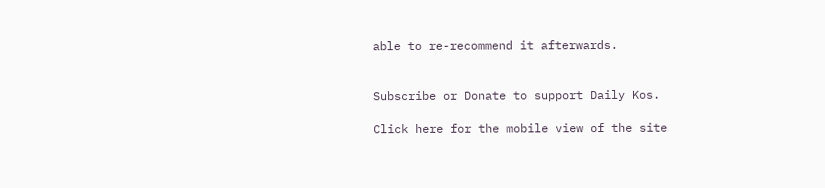able to re-recommend it afterwards.


Subscribe or Donate to support Daily Kos.

Click here for the mobile view of the site